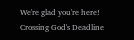We're glad you're here!
Crossing God's Deadline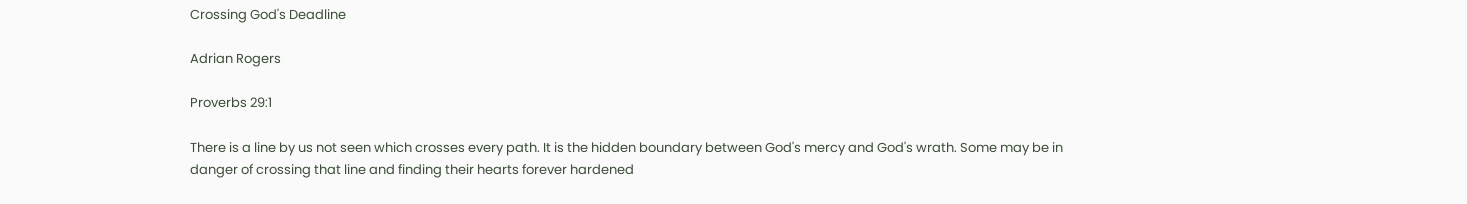Crossing God's Deadline

Adrian Rogers

Proverbs 29:1

There is a line by us not seen which crosses every path. It is the hidden boundary between God's mercy and God's wrath. Some may be in danger of crossing that line and finding their hearts forever hardened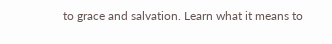to grace and salvation. Learn what it means to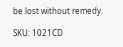be lost without remedy.

SKU: 1021CD